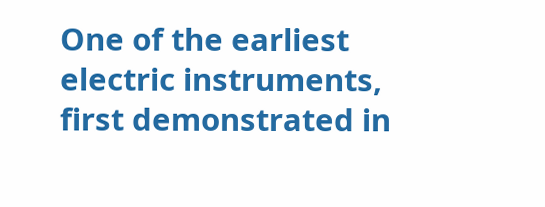One of the earliest electric instruments, first demonstrated in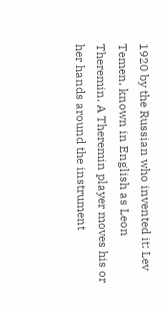1920 by the Russian who invented it: Lev Temen, known in English as Leon Theremin. A Theremin player moves his or her hands around the instrument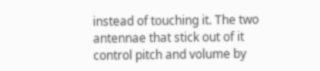instead of touching it. The two antennae that stick out of it control pitch and volume by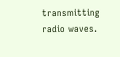transmitting radio waves.